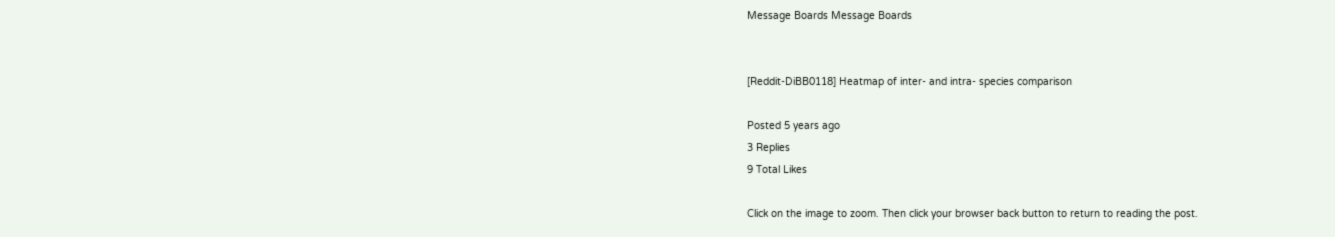Message Boards Message Boards


[Reddit-DiBB0118] Heatmap of inter- and intra- species comparison

Posted 5 years ago
3 Replies
9 Total Likes

Click on the image to zoom. Then click your browser back button to return to reading the post.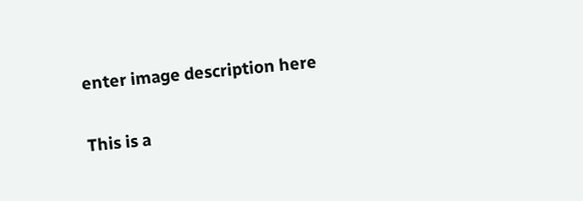enter image description here


This is a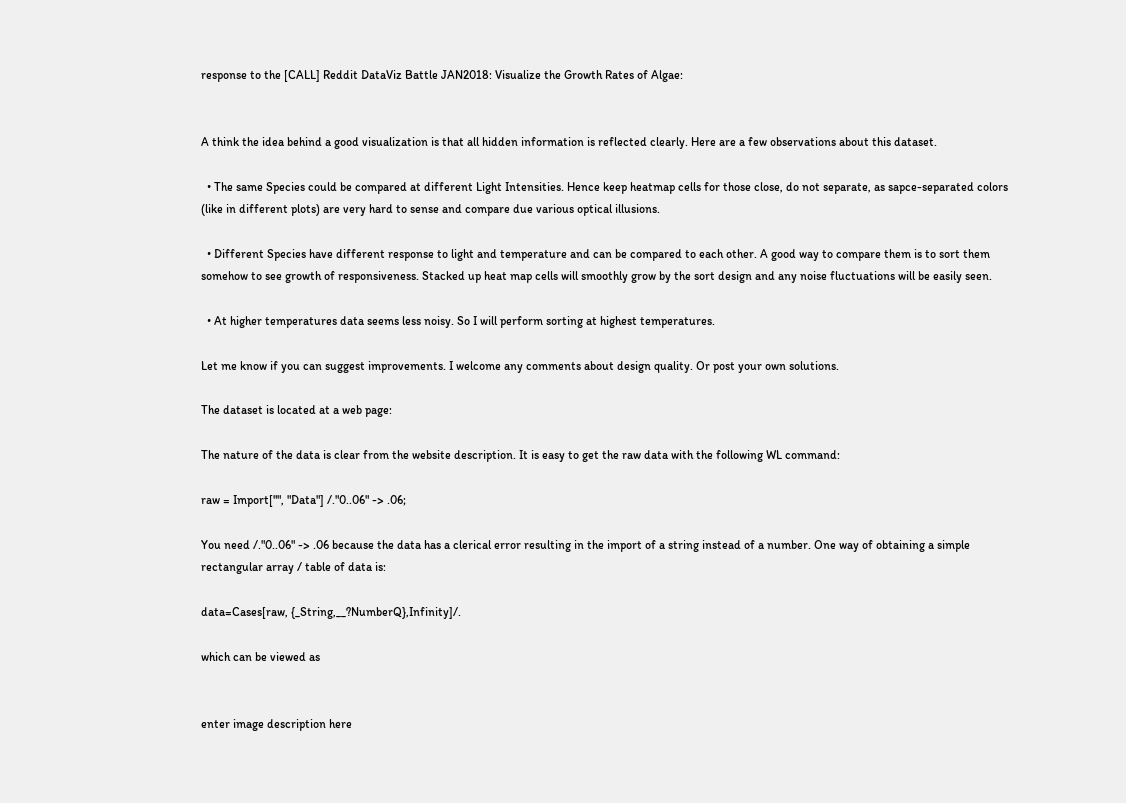response to the [CALL] Reddit DataViz Battle JAN2018: Visualize the Growth Rates of Algae:


A think the idea behind a good visualization is that all hidden information is reflected clearly. Here are a few observations about this dataset.

  • The same Species could be compared at different Light Intensities. Hence keep heatmap cells for those close, do not separate, as sapce-separated colors (like in different plots) are very hard to sense and compare due various optical illusions.

  • Different Species have different response to light and temperature and can be compared to each other. A good way to compare them is to sort them somehow to see growth of responsiveness. Stacked up heat map cells will smoothly grow by the sort design and any noise fluctuations will be easily seen.

  • At higher temperatures data seems less noisy. So I will perform sorting at highest temperatures.

Let me know if you can suggest improvements. I welcome any comments about design quality. Or post your own solutions.

The dataset is located at a web page:

The nature of the data is clear from the website description. It is easy to get the raw data with the following WL command:

raw = Import["", "Data"] /."0..06" -> .06;

You need /."0..06" -> .06 because the data has a clerical error resulting in the import of a string instead of a number. One way of obtaining a simple rectangular array / table of data is:

data=Cases[raw, {_String,__?NumberQ},Infinity]/.

which can be viewed as


enter image description here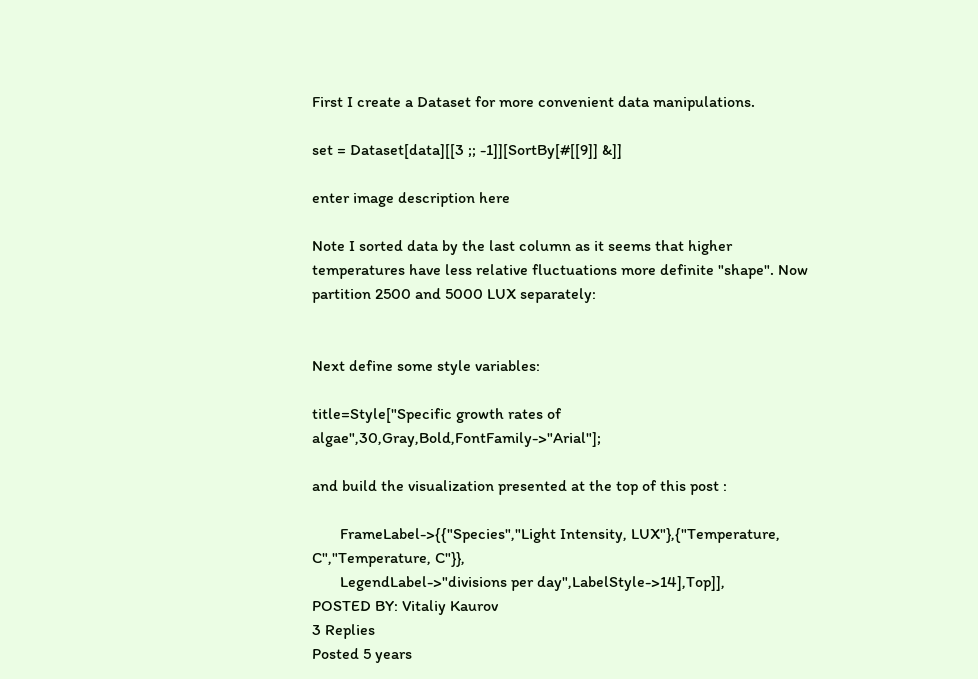First I create a Dataset for more convenient data manipulations.

set = Dataset[data][[3 ;; -1]][SortBy[#[[9]] &]]

enter image description here

Note I sorted data by the last column as it seems that higher temperatures have less relative fluctuations more definite "shape". Now partition 2500 and 5000 LUX separately:


Next define some style variables:

title=Style["Specific growth rates of algae",30,Gray,Bold,FontFamily->"Arial"];

and build the visualization presented at the top of this post :

       FrameLabel->{{"Species","Light Intensity, LUX"},{"Temperature, C","Temperature, C"}},
       LegendLabel->"divisions per day",LabelStyle->14],Top]],
POSTED BY: Vitaliy Kaurov
3 Replies
Posted 5 years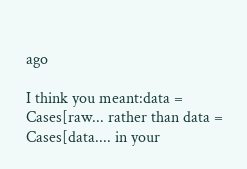ago

I think you meant:data = Cases[raw... rather than data = Cases[data.... in your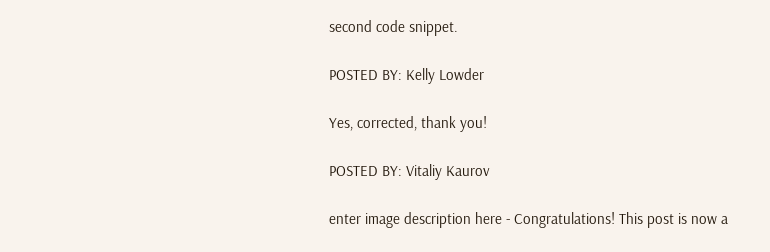second code snippet.

POSTED BY: Kelly Lowder

Yes, corrected, thank you!

POSTED BY: Vitaliy Kaurov

enter image description here - Congratulations! This post is now a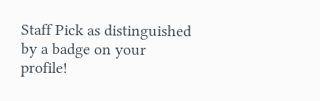Staff Pick as distinguished by a badge on your profile!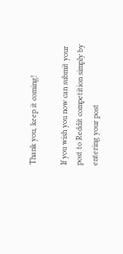Thank you, keep it coming!

If you wish you now can submit your post to Reddit competition simply by entering your post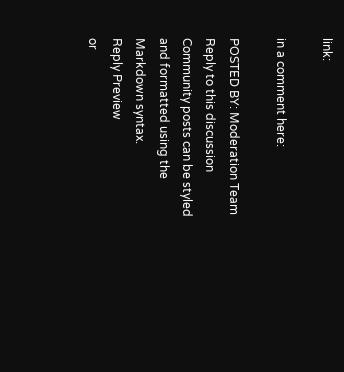link:

in a comment here:

POSTED BY: Moderation Team
Reply to this discussion
Community posts can be styled and formatted using the Markdown syntax.
Reply Preview
or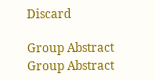Discard

Group Abstract Group Abstract